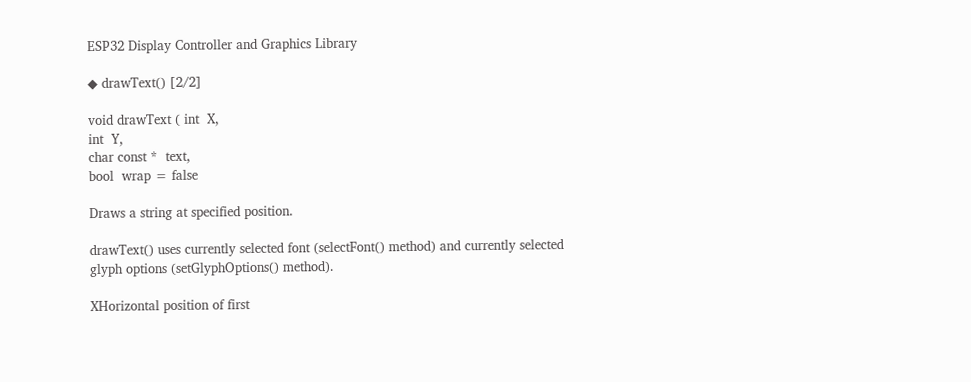ESP32 Display Controller and Graphics Library

◆ drawText() [2/2]

void drawText ( int  X,
int  Y,
char const *  text,
bool  wrap = false

Draws a string at specified position.

drawText() uses currently selected font (selectFont() method) and currently selected glyph options (setGlyphOptions() method).

XHorizontal position of first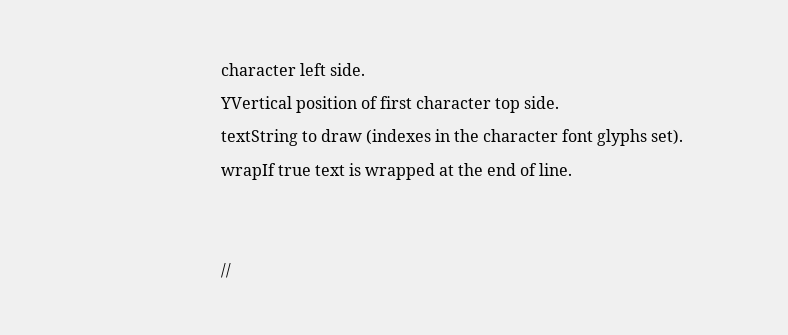character left side.
YVertical position of first character top side.
textString to draw (indexes in the character font glyphs set).
wrapIf true text is wrapped at the end of line.


//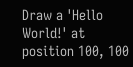Draw a 'Hello World!' at position 100, 100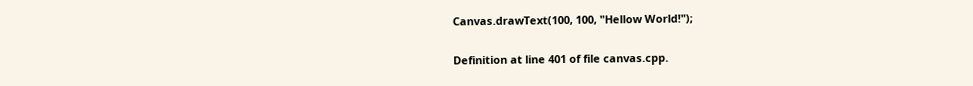Canvas.drawText(100, 100, "Hellow World!");

Definition at line 401 of file canvas.cpp.